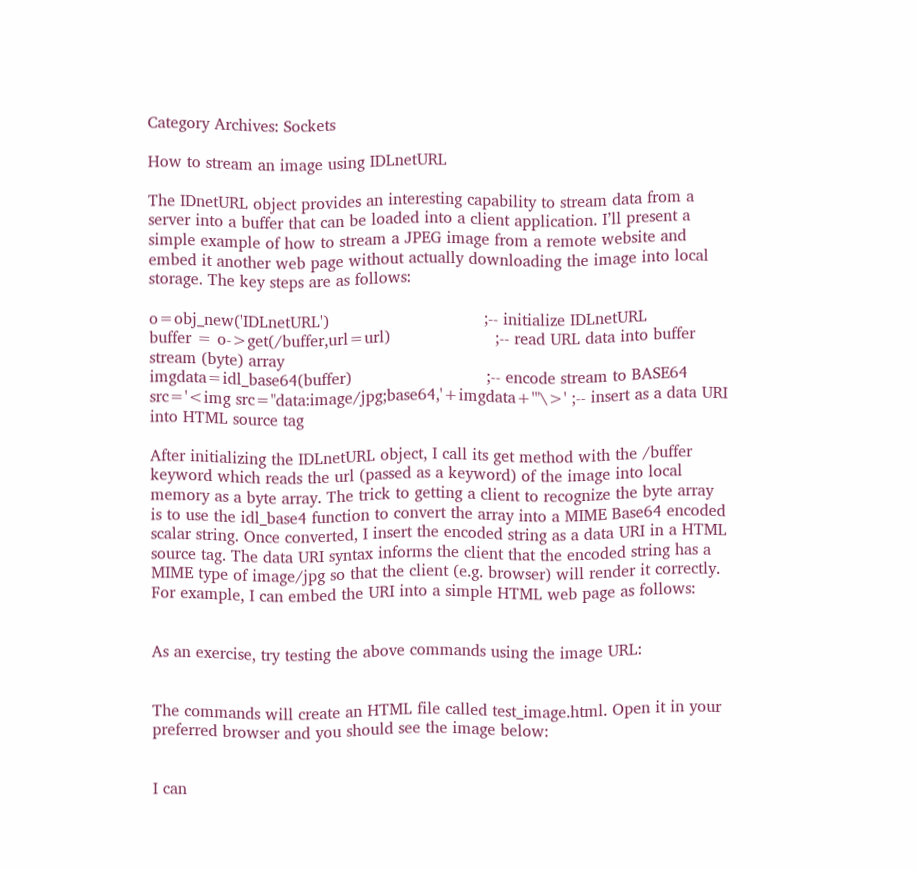Category Archives: Sockets

How to stream an image using IDLnetURL

The IDnetURL object provides an interesting capability to stream data from a server into a buffer that can be loaded into a client application. I’ll present a simple example of how to stream a JPEG image from a remote website and embed it another web page without actually downloading the image into local storage. The key steps are as follows:

o=obj_new('IDLnetURL')                               ;-- initialize IDLnetURL
buffer = o->get(/buffer,url=url)                     ;-- read URL data into buffer stream (byte) array
imgdata=idl_base64(buffer)                           ;-- encode stream to BASE64
src='<img src="data:image/jpg;base64,'+imgdata+'"\>' ;-- insert as a data URI into HTML source tag

After initializing the IDLnetURL object, I call its get method with the /buffer keyword which reads the url (passed as a keyword) of the image into local memory as a byte array. The trick to getting a client to recognize the byte array is to use the idl_base4 function to convert the array into a MIME Base64 encoded scalar string. Once converted, I insert the encoded string as a data URI in a HTML source tag. The data URI syntax informs the client that the encoded string has a MIME type of image/jpg so that the client (e.g. browser) will render it correctly. For example, I can embed the URI into a simple HTML web page as follows:


As an exercise, try testing the above commands using the image URL:


The commands will create an HTML file called test_image.html. Open it in your preferred browser and you should see the image below:


I can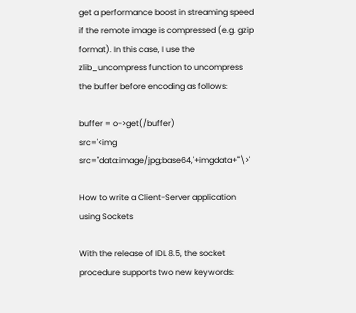get a performance boost in streaming speed if the remote image is compressed (e.g. gzip format). In this case, I use the zlib_uncompress function to uncompress the buffer before encoding as follows:

buffer = o->get(/buffer)
src='<img src="data:image/jpg;base64,'+imgdata+'"\>'

How to write a Client-Server application using Sockets

With the release of IDL 8.5, the socket procedure supports two new keywords: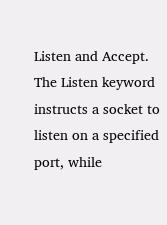Listen and Accept. The Listen keyword instructs a socket to listen on a specified port, while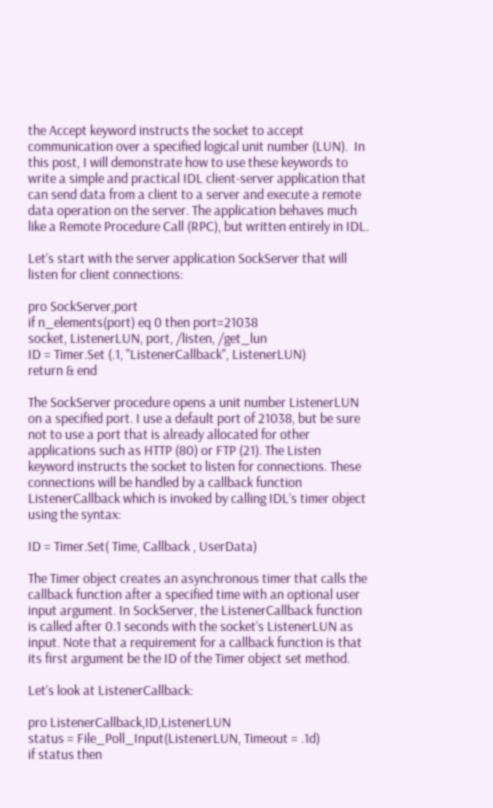the Accept keyword instructs the socket to accept communication over a specified logical unit number (LUN).  In this post, I will demonstrate how to use these keywords to write a simple and practical IDL client-server application that can send data from a client to a server and execute a remote data operation on the server. The application behaves much like a Remote Procedure Call (RPC), but written entirely in IDL.

Let’s start with the server application SockServer that will listen for client connections:

pro SockServer,port
if n_elements(port) eq 0 then port=21038
socket, ListenerLUN, port, /listen, /get_lun
ID = Timer.Set (.1, "ListenerCallback", ListenerLUN)
return & end

The SockServer procedure opens a unit number ListenerLUN on a specified port. I use a default port of 21038, but be sure not to use a port that is already allocated for other applications such as HTTP (80) or FTP (21). The Listen keyword instructs the socket to listen for connections. These connections will be handled by a callback function ListenerCallback which is invoked by calling IDL’s timer object using the syntax:

ID = Timer.Set( Time, Callback , UserData)

The Timer object creates an asynchronous timer that calls the callback function after a specified time with an optional user input argument. In SockServer, the ListenerCallback function is called after 0.1 seconds with the socket’s ListenerLUN as input. Note that a requirement for a callback function is that its first argument be the ID of the Timer object set method.

Let’s look at ListenerCallback:

pro ListenerCallback,ID,ListenerLUN
status = File_Poll_Input(ListenerLUN, Timeout = .1d)
if status then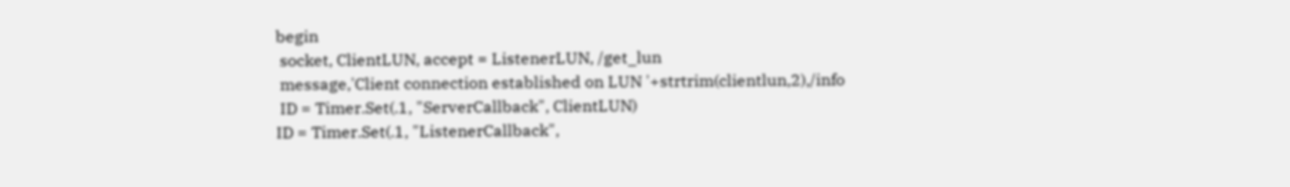begin
 socket, ClientLUN, accept = ListenerLUN, /get_lun
 message,'Client connection established on LUN '+strtrim(clientlun,2),/info
 ID = Timer.Set(.1, "ServerCallback", ClientLUN)
ID = Timer.Set(.1, "ListenerCallback",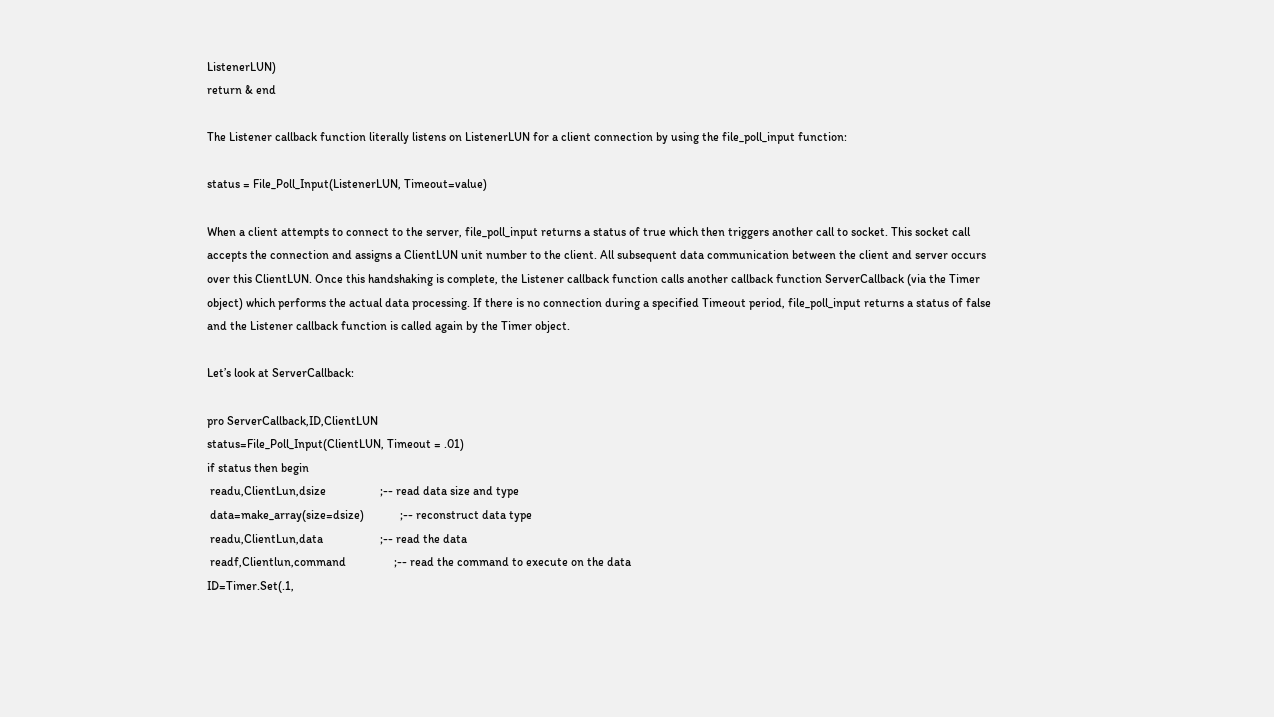ListenerLUN)
return & end

The Listener callback function literally listens on ListenerLUN for a client connection by using the file_poll_input function:

status = File_Poll_Input(ListenerLUN, Timeout=value)

When a client attempts to connect to the server, file_poll_input returns a status of true which then triggers another call to socket. This socket call accepts the connection and assigns a ClientLUN unit number to the client. All subsequent data communication between the client and server occurs over this ClientLUN. Once this handshaking is complete, the Listener callback function calls another callback function ServerCallback (via the Timer object) which performs the actual data processing. If there is no connection during a specified Timeout period, file_poll_input returns a status of false and the Listener callback function is called again by the Timer object.

Let’s look at ServerCallback:

pro ServerCallback,ID,ClientLUN
status=File_Poll_Input(ClientLUN, Timeout = .01)
if status then begin
 readu,ClientLun,dsize                  ;-- read data size and type
 data=make_array(size=dsize)            ;-- reconstruct data type
 readu,ClientLun,data                   ;-- read the data
 readf,Clientlun,command                ;-- read the command to execute on the data
ID=Timer.Set(.1,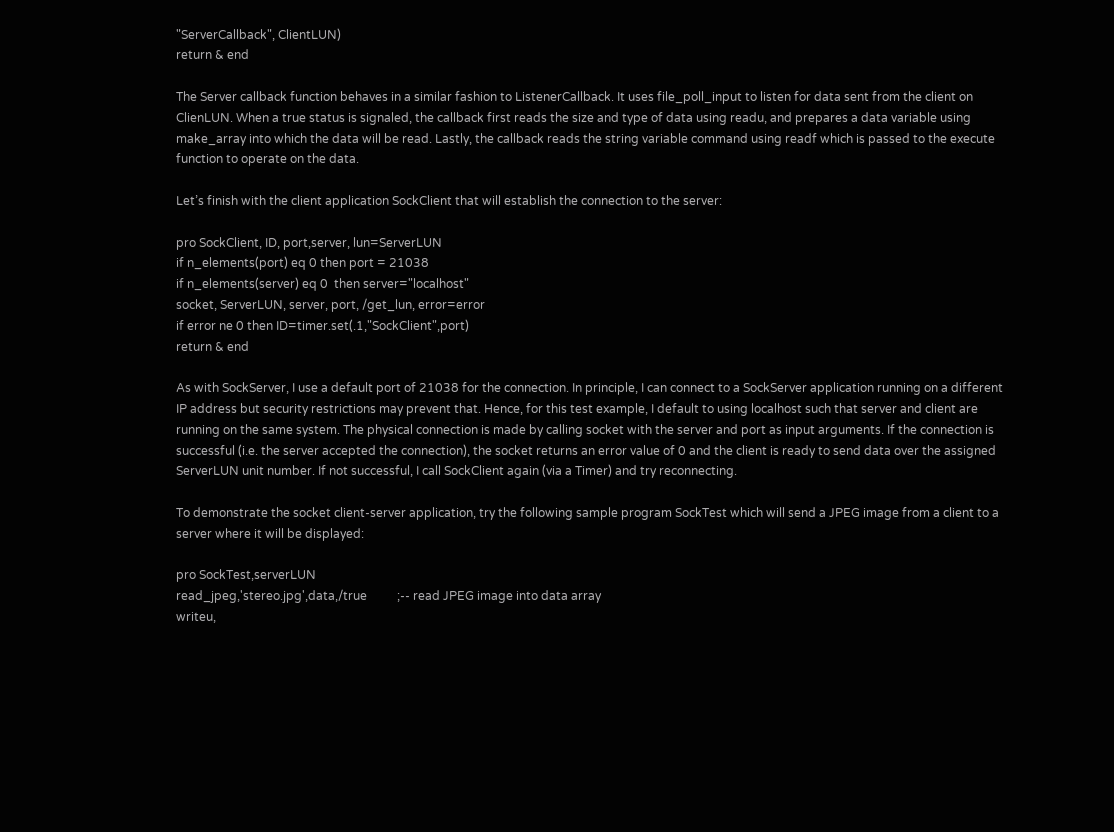"ServerCallback", ClientLUN)
return & end

The Server callback function behaves in a similar fashion to ListenerCallback. It uses file_poll_input to listen for data sent from the client on ClienLUN. When a true status is signaled, the callback first reads the size and type of data using readu, and prepares a data variable using make_array into which the data will be read. Lastly, the callback reads the string variable command using readf which is passed to the execute function to operate on the data.

Let’s finish with the client application SockClient that will establish the connection to the server:

pro SockClient, ID, port,server, lun=ServerLUN
if n_elements(port) eq 0 then port = 21038
if n_elements(server) eq 0  then server="localhost"
socket, ServerLUN, server, port, /get_lun, error=error
if error ne 0 then ID=timer.set(.1,"SockClient",port)
return & end

As with SockServer, I use a default port of 21038 for the connection. In principle, I can connect to a SockServer application running on a different IP address but security restrictions may prevent that. Hence, for this test example, I default to using localhost such that server and client are running on the same system. The physical connection is made by calling socket with the server and port as input arguments. If the connection is successful (i.e. the server accepted the connection), the socket returns an error value of 0 and the client is ready to send data over the assigned ServerLUN unit number. If not successful, I call SockClient again (via a Timer) and try reconnecting.

To demonstrate the socket client-server application, try the following sample program SockTest which will send a JPEG image from a client to a server where it will be displayed:

pro SockTest,serverLUN
read_jpeg,'stereo.jpg',data,/true          ;-- read JPEG image into data array
writeu,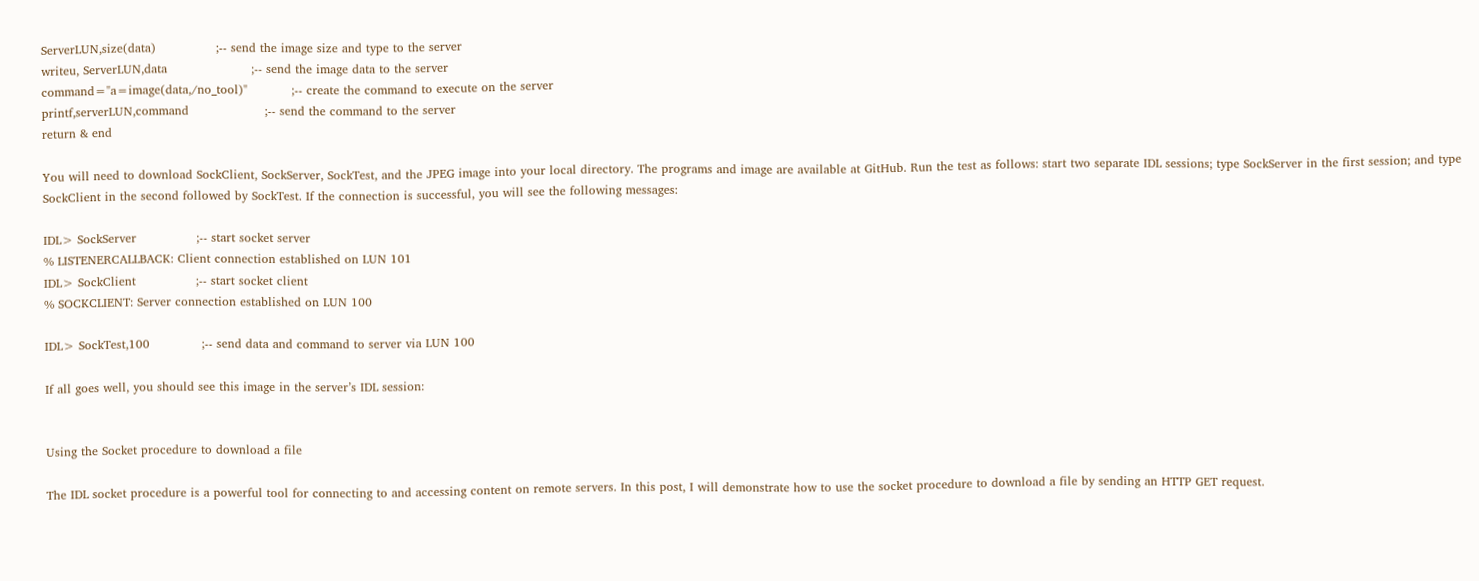ServerLUN,size(data)               ;-- send the image size and type to the server
writeu, ServerLUN,data                     ;-- send the image data to the server
command="a=image(data,/no_tool)"           ;-- create the command to execute on the server
printf,serverLUN,command                   ;-- send the command to the server
return & end

You will need to download SockClient, SockServer, SockTest, and the JPEG image into your local directory. The programs and image are available at GitHub. Run the test as follows: start two separate IDL sessions; type SockServer in the first session; and type SockClient in the second followed by SockTest. If the connection is successful, you will see the following messages:

IDL> SockServer               ;-- start socket server
% LISTENERCALLBACK: Client connection established on LUN 101
IDL> SockClient               ;-- start socket client
% SOCKCLIENT: Server connection established on LUN 100

IDL> SockTest,100             ;-- send data and command to server via LUN 100

If all goes well, you should see this image in the server’s IDL session:


Using the Socket procedure to download a file

The IDL socket procedure is a powerful tool for connecting to and accessing content on remote servers. In this post, I will demonstrate how to use the socket procedure to download a file by sending an HTTP GET request.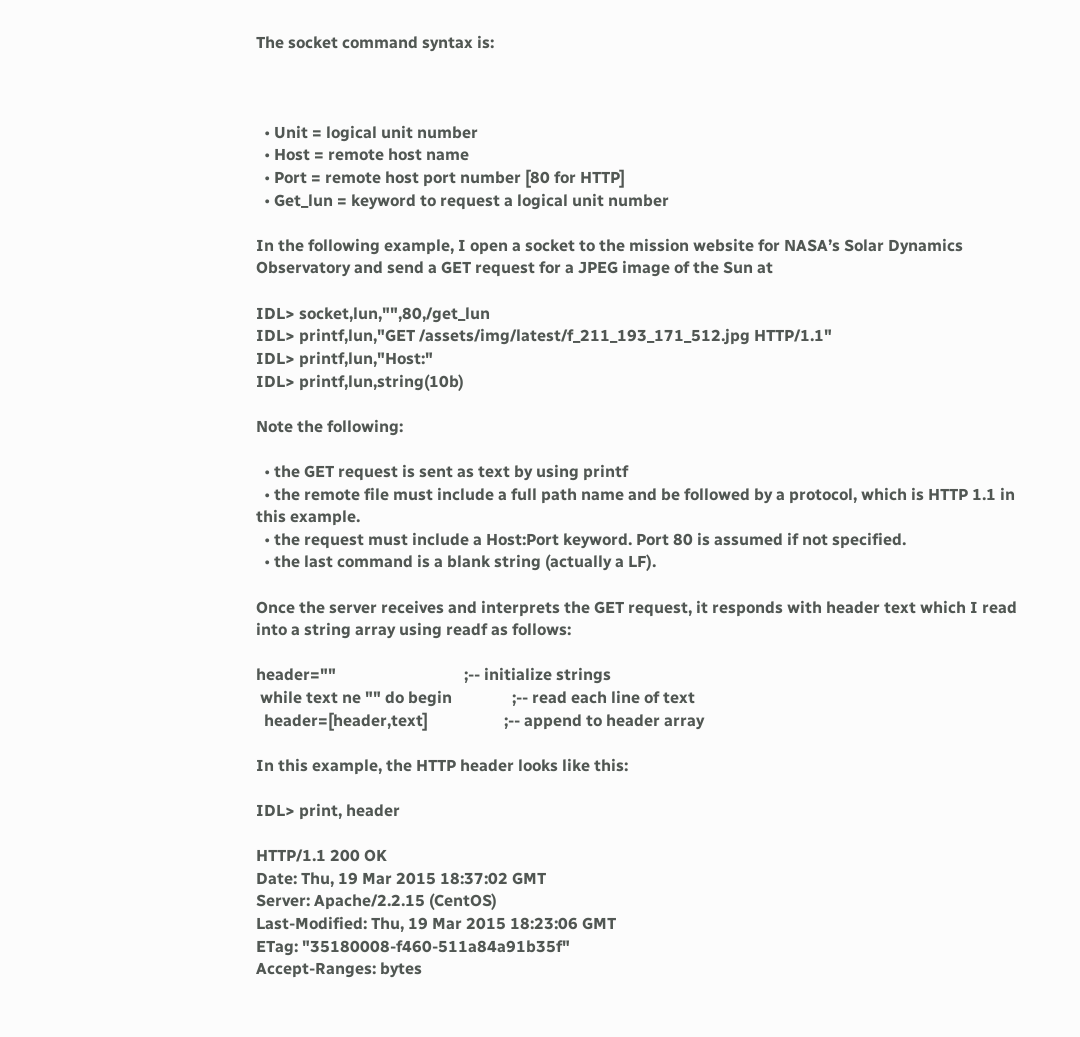The socket command syntax is:



  • Unit = logical unit number
  • Host = remote host name
  • Port = remote host port number [80 for HTTP]
  • Get_lun = keyword to request a logical unit number

In the following example, I open a socket to the mission website for NASA’s Solar Dynamics Observatory and send a GET request for a JPEG image of the Sun at

IDL> socket,lun,"",80,/get_lun
IDL> printf,lun,"GET /assets/img/latest/f_211_193_171_512.jpg HTTP/1.1"
IDL> printf,lun,"Host:"
IDL> printf,lun,string(10b)

Note the following:

  • the GET request is sent as text by using printf
  • the remote file must include a full path name and be followed by a protocol, which is HTTP 1.1 in this example.
  • the request must include a Host:Port keyword. Port 80 is assumed if not specified.
  • the last command is a blank string (actually a LF).

Once the server receives and interprets the GET request, it responds with header text which I read into a string array using readf as follows:

header=""                                ;-- initialize strings
 while text ne "" do begin               ;-- read each line of text
  header=[header,text]                   ;-- append to header array

In this example, the HTTP header looks like this:

IDL> print, header

HTTP/1.1 200 OK
Date: Thu, 19 Mar 2015 18:37:02 GMT
Server: Apache/2.2.15 (CentOS)
Last-Modified: Thu, 19 Mar 2015 18:23:06 GMT
ETag: "35180008-f460-511a84a91b35f"
Accept-Ranges: bytes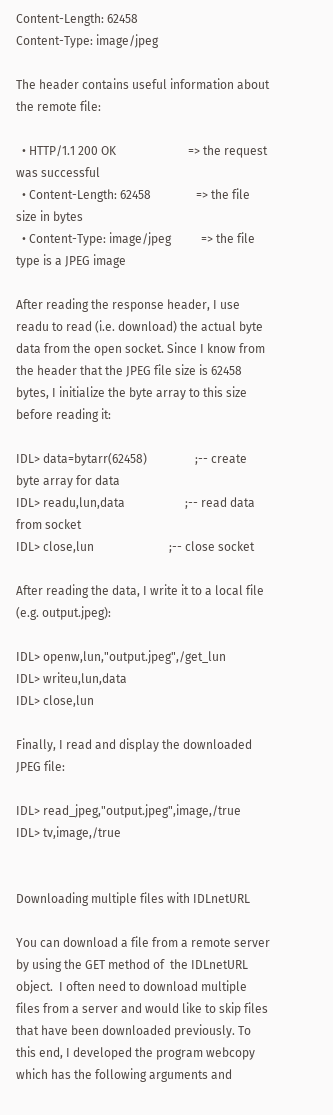Content-Length: 62458
Content-Type: image/jpeg

The header contains useful information about the remote file:

  • HTTP/1.1 200 OK                        => the request was successful
  • Content-Length: 62458               => the file size in bytes
  • Content-Type: image/jpeg          => the file type is a JPEG image

After reading the response header, I use readu to read (i.e. download) the actual byte data from the open socket. Since I know from the header that the JPEG file size is 62458 bytes, I initialize the byte array to this size before reading it:

IDL> data=bytarr(62458)                ;-- create byte array for data
IDL> readu,lun,data                    ;-- read data from socket
IDL> close,lun                         ;-- close socket

After reading the data, I write it to a local file (e.g. output.jpeg):

IDL> openw,lun,"output.jpeg",/get_lun
IDL> writeu,lun,data
IDL> close,lun

Finally, I read and display the downloaded JPEG file:

IDL> read_jpeg,"output.jpeg",image,/true
IDL> tv,image,/true


Downloading multiple files with IDLnetURL

You can download a file from a remote server by using the GET method of  the IDLnetURL  object.  I often need to download multiple files from a server and would like to skip files that have been downloaded previously. To this end, I developed the program webcopy which has the following arguments and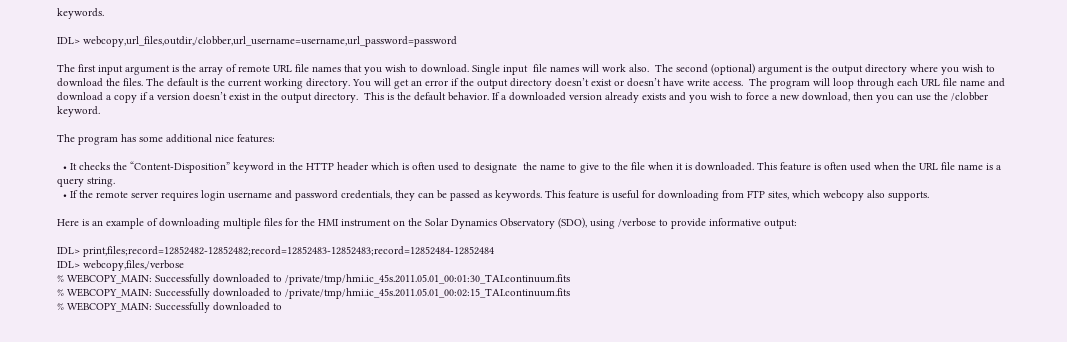keywords.

IDL> webcopy,url_files,outdir,/clobber,url_username=username,url_password=password

The first input argument is the array of remote URL file names that you wish to download. Single input  file names will work also.  The second (optional) argument is the output directory where you wish to download the files. The default is the current working directory. You will get an error if the output directory doesn’t exist or doesn’t have write access.  The program will loop through each URL file name and download a copy if a version doesn’t exist in the output directory.  This is the default behavior. If a downloaded version already exists and you wish to force a new download, then you can use the /clobber keyword.

The program has some additional nice features:

  • It checks the “Content-Disposition” keyword in the HTTP header which is often used to designate  the name to give to the file when it is downloaded. This feature is often used when the URL file name is a query string.
  • If the remote server requires login username and password credentials, they can be passed as keywords. This feature is useful for downloading from FTP sites, which webcopy also supports.

Here is an example of downloading multiple files for the HMI instrument on the Solar Dynamics Observatory (SDO), using /verbose to provide informative output:

IDL> print,files;record=12852482-12852482;record=12852483-12852483;record=12852484-12852484
IDL> webcopy,files,/verbose
% WEBCOPY_MAIN: Successfully downloaded to /private/tmp/hmi.ic_45s.2011.05.01_00:01:30_TAI.continuum.fits
% WEBCOPY_MAIN: Successfully downloaded to /private/tmp/hmi.ic_45s.2011.05.01_00:02:15_TAI.continuum.fits
% WEBCOPY_MAIN: Successfully downloaded to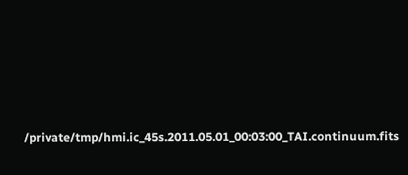/private/tmp/hmi.ic_45s.2011.05.01_00:03:00_TAI.continuum.fits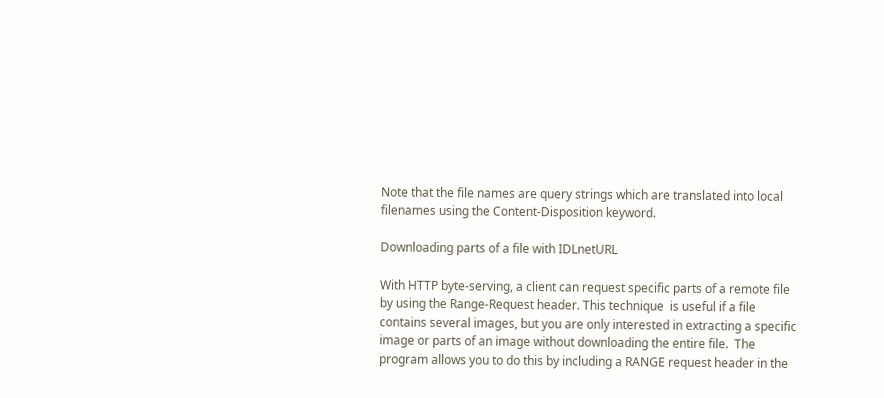Note that the file names are query strings which are translated into local filenames using the Content-Disposition keyword.

Downloading parts of a file with IDLnetURL

With HTTP byte-serving, a client can request specific parts of a remote file by using the Range-Request header. This technique  is useful if a file contains several images, but you are only interested in extracting a specific image or parts of an image without downloading the entire file.  The program allows you to do this by including a RANGE request header in the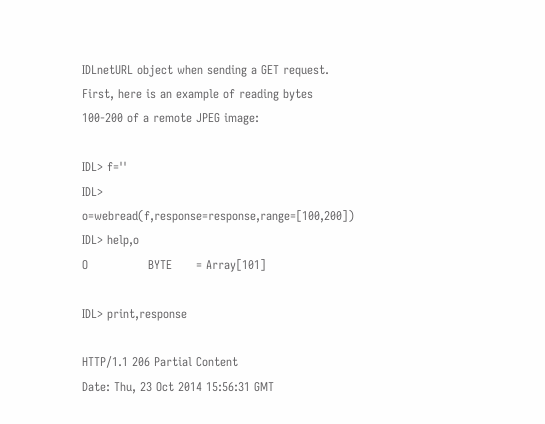IDLnetURL object when sending a GET request.  First, here is an example of reading bytes 100-200 of a remote JPEG image:

IDL> f=''
IDL> o=webread(f,response=response,range=[100,200])
IDL> help,o
O               BYTE      = Array[101]

IDL> print,response

HTTP/1.1 206 Partial Content
Date: Thu, 23 Oct 2014 15:56:31 GMT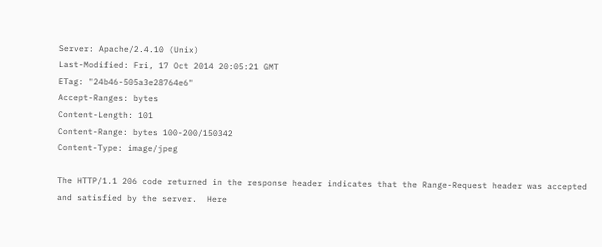Server: Apache/2.4.10 (Unix)
Last-Modified: Fri, 17 Oct 2014 20:05:21 GMT
ETag: "24b46-505a3e28764e6"
Accept-Ranges: bytes
Content-Length: 101
Content-Range: bytes 100-200/150342
Content-Type: image/jpeg

The HTTP/1.1 206 code returned in the response header indicates that the Range-Request header was accepted and satisfied by the server.  Here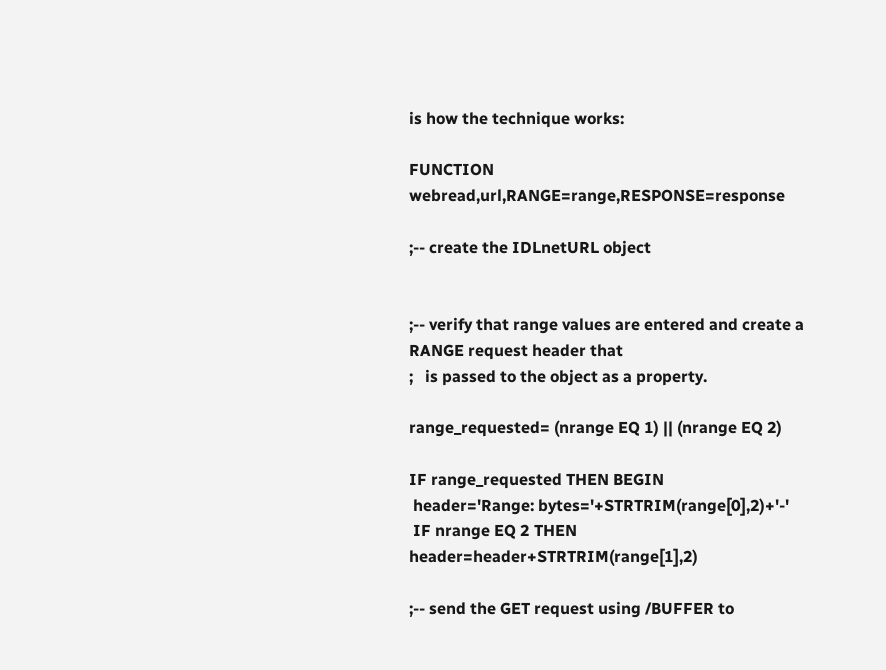is how the technique works:

FUNCTION webread,url,RANGE=range,RESPONSE=response

;-- create the IDLnetURL object


;-- verify that range values are entered and create a RANGE request header that
;   is passed to the object as a property.

range_requested= (nrange EQ 1) || (nrange EQ 2)

IF range_requested THEN BEGIN
 header='Range: bytes='+STRTRIM(range[0],2)+'-'
 IF nrange EQ 2 THEN header=header+STRTRIM(range[1],2)

;-- send the GET request using /BUFFER to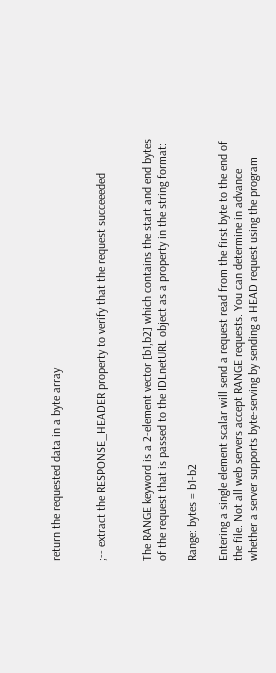return the requested data in a byte array


;-- extract the RESPONSE_HEADER property to verify that the request succeeeded


The RANGE keyword is a 2-element vector [b1,b2] which contains the start and end bytes of the request that is passed to the IDLnetURL object as a property in the string format:

Range: bytes = b1-b2

Entering a single element scalar will send a request read from the first byte to the end of the file. Not all web servers accept RANGE requests. You can determine in advance whether a server supports byte-serving by sending a HEAD request using the program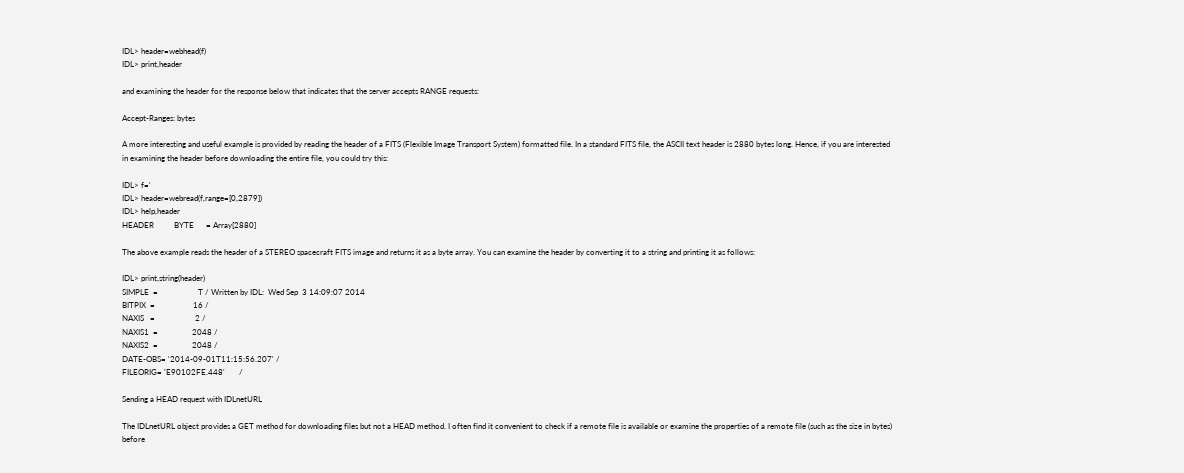IDL> header=webhead(f)
IDL> print,header

and examining the header for the response below that indicates that the server accepts RANGE requests:

Accept-Ranges: bytes

A more interesting and useful example is provided by reading the header of a FITS (Flexible Image Transport System) formatted file. In a standard FITS file, the ASCII text header is 2880 bytes long. Hence, if you are interested in examining the header before downloading the entire file, you could try this:

IDL> f='
IDL> header=webread(f,range=[0,2879])
IDL> help,header
HEADER          BYTE      = Array[2880]

The above example reads the header of a STEREO spacecraft FITS image and returns it as a byte array. You can examine the header by converting it to a string and printing it as follows:

IDL> print,string(header)
SIMPLE  =                    T / Written by IDL:  Wed Sep  3 14:09:07 2014
BITPIX  =                   16 /
NAXIS   =                    2 /
NAXIS1  =                 2048 /
NAXIS2  =                 2048 /
DATE-OBS= '2014-09-01T11:15:56.207' /
FILEORIG= 'E90102FE.448'       /

Sending a HEAD request with IDLnetURL

The IDLnetURL object provides a GET method for downloading files but not a HEAD method. I often find it convenient to check if a remote file is available or examine the properties of a remote file (such as the size in bytes) before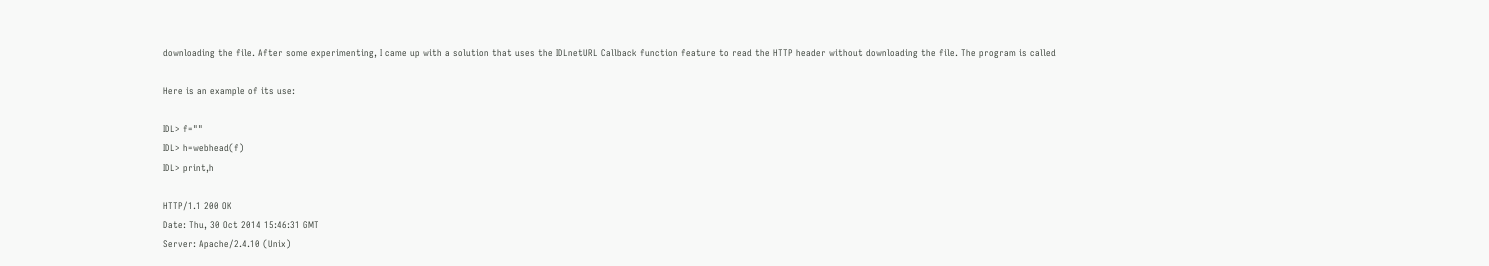downloading the file. After some experimenting, I came up with a solution that uses the IDLnetURL Callback function feature to read the HTTP header without downloading the file. The program is called

Here is an example of its use:

IDL> f=""
IDL> h=webhead(f)
IDL> print,h

HTTP/1.1 200 OK
Date: Thu, 30 Oct 2014 15:46:31 GMT
Server: Apache/2.4.10 (Unix)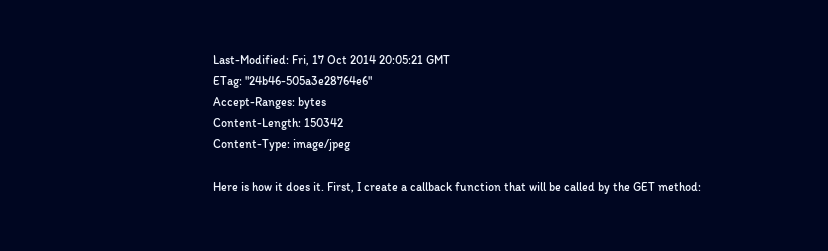Last-Modified: Fri, 17 Oct 2014 20:05:21 GMT
ETag: "24b46-505a3e28764e6"
Accept-Ranges: bytes
Content-Length: 150342
Content-Type: image/jpeg

Here is how it does it. First, I create a callback function that will be called by the GET method: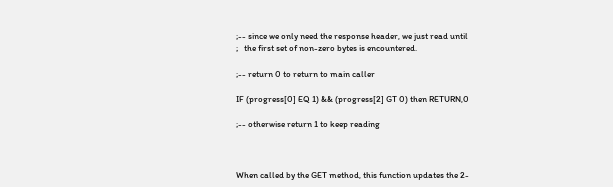;-- since we only need the response header, we just read until
;   the first set of non-zero bytes is encountered.

;-- return 0 to return to main caller

IF (progress[0] EQ 1) && (progress[2] GT 0) then RETURN,0

;-- otherwise return 1 to keep reading



When called by the GET method, this function updates the 2-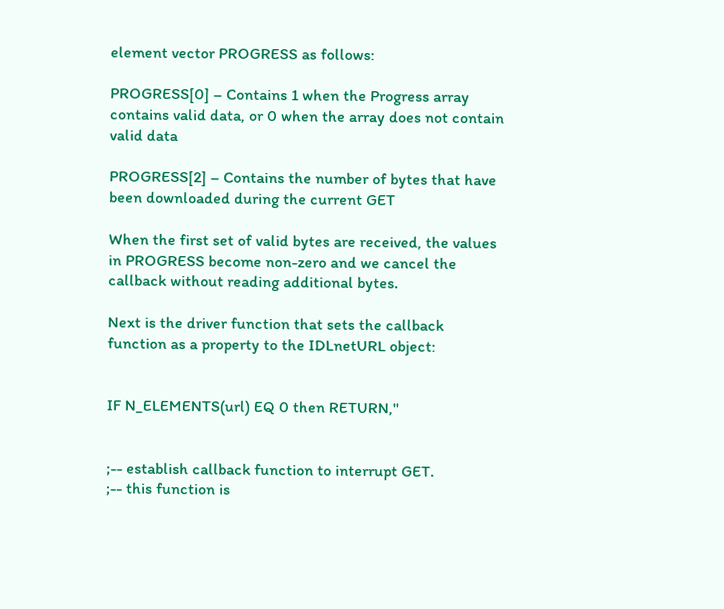element vector PROGRESS as follows:

PROGRESS[0] – Contains 1 when the Progress array contains valid data, or 0 when the array does not contain valid data

PROGRESS[2] – Contains the number of bytes that have been downloaded during the current GET

When the first set of valid bytes are received, the values in PROGRESS become non-zero and we cancel the callback without reading additional bytes.

Next is the driver function that sets the callback function as a property to the IDLnetURL object:


IF N_ELEMENTS(url) EQ 0 then RETURN,''


;-- establish callback function to interrupt GET.
;-- this function is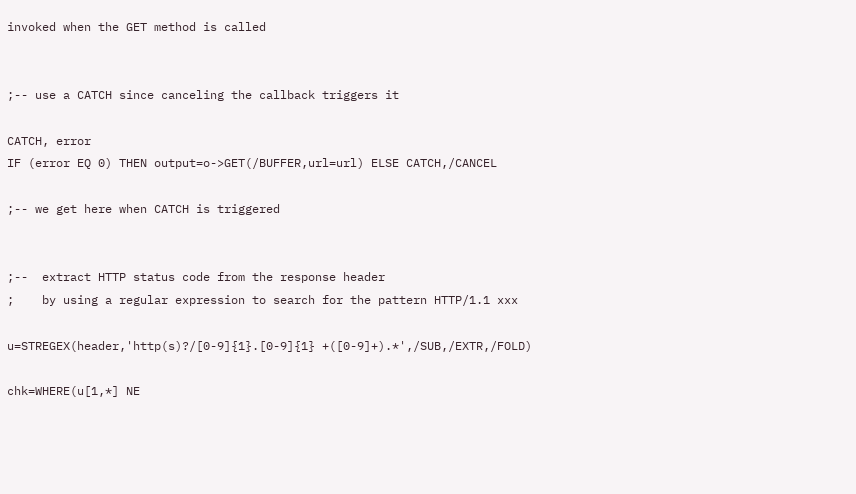invoked when the GET method is called


;-- use a CATCH since canceling the callback triggers it

CATCH, error
IF (error EQ 0) THEN output=o->GET(/BUFFER,url=url) ELSE CATCH,/CANCEL

;-- we get here when CATCH is triggered


;--  extract HTTP status code from the response header
;    by using a regular expression to search for the pattern HTTP/1.1 xxx

u=STREGEX(header,'http(s)?/[0-9]{1}.[0-9]{1} +([0-9]+).*',/SUB,/EXTR,/FOLD)

chk=WHERE(u[1,*] NE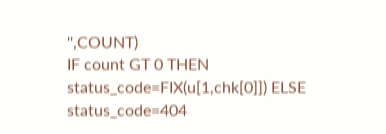'',COUNT)
IF count GT 0 THEN status_code=FIX(u[1,chk[0]]) ELSE status_code=404